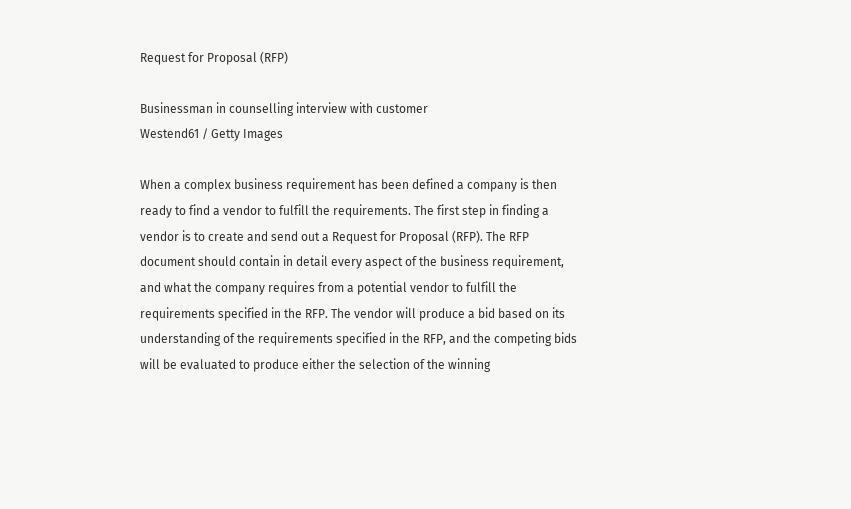Request for Proposal (RFP)

Businessman in counselling interview with customer
Westend61 / Getty Images

When a complex business requirement has been defined a company is then ready to find a vendor to fulfill the requirements. The first step in finding a vendor is to create and send out a Request for Proposal (RFP). The RFP document should contain in detail every aspect of the business requirement, and what the company requires from a potential vendor to fulfill the requirements specified in the RFP. The vendor will produce a bid based on its understanding of the requirements specified in the RFP, and the competing bids will be evaluated to produce either the selection of the winning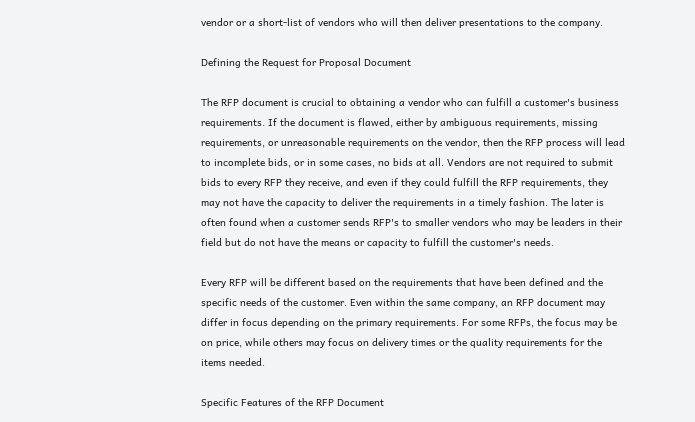vendor or a short-list of vendors who will then deliver presentations to the company.

Defining the Request for Proposal Document

The RFP document is crucial to obtaining a vendor who can fulfill a customer's business requirements. If the document is flawed, either by ambiguous requirements, missing requirements, or unreasonable requirements on the vendor, then the RFP process will lead to incomplete bids, or in some cases, no bids at all. Vendors are not required to submit bids to every RFP they receive, and even if they could fulfill the RFP requirements, they may not have the capacity to deliver the requirements in a timely fashion. The later is often found when a customer sends RFP's to smaller vendors who may be leaders in their field but do not have the means or capacity to fulfill the customer's needs.

Every RFP will be different based on the requirements that have been defined and the specific needs of the customer. Even within the same company, an RFP document may differ in focus depending on the primary requirements. For some RFPs, the focus may be on price, while others may focus on delivery times or the quality requirements for the items needed.

Specific Features of the RFP Document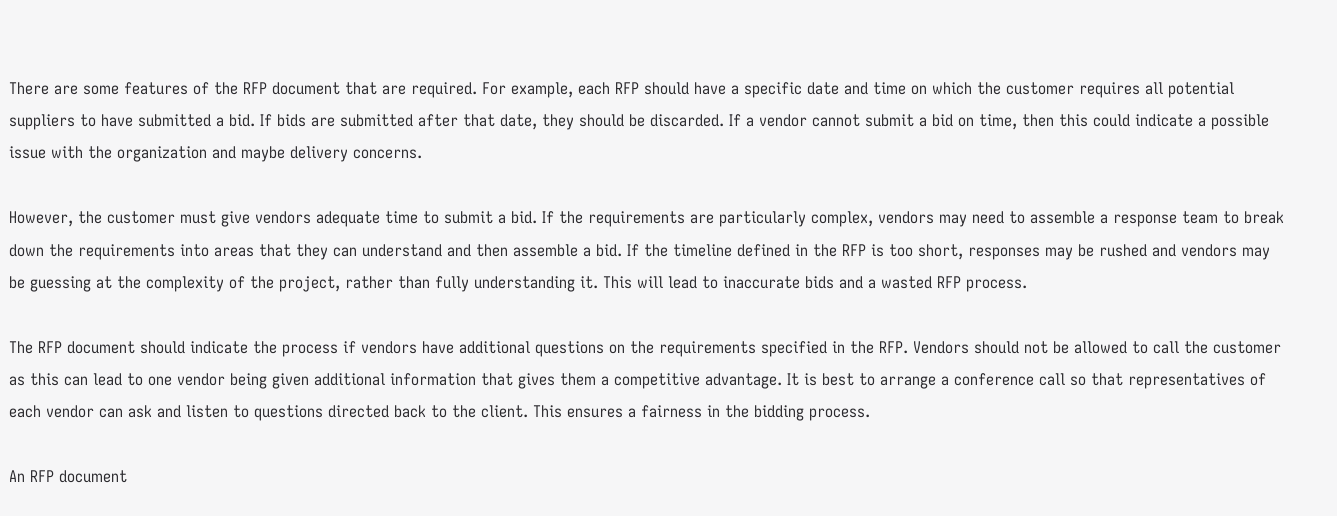There are some features of the RFP document that are required. For example, each RFP should have a specific date and time on which the customer requires all potential suppliers to have submitted a bid. If bids are submitted after that date, they should be discarded. If a vendor cannot submit a bid on time, then this could indicate a possible issue with the organization and maybe delivery concerns.

However, the customer must give vendors adequate time to submit a bid. If the requirements are particularly complex, vendors may need to assemble a response team to break down the requirements into areas that they can understand and then assemble a bid. If the timeline defined in the RFP is too short, responses may be rushed and vendors may be guessing at the complexity of the project, rather than fully understanding it. This will lead to inaccurate bids and a wasted RFP process.

The RFP document should indicate the process if vendors have additional questions on the requirements specified in the RFP. Vendors should not be allowed to call the customer as this can lead to one vendor being given additional information that gives them a competitive advantage. It is best to arrange a conference call so that representatives of each vendor can ask and listen to questions directed back to the client. This ensures a fairness in the bidding process.

An RFP document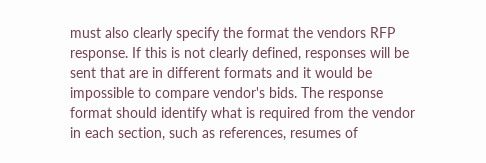must also clearly specify the format the vendors RFP response. If this is not clearly defined, responses will be sent that are in different formats and it would be impossible to compare vendor's bids. The response format should identify what is required from the vendor in each section, such as references, resumes of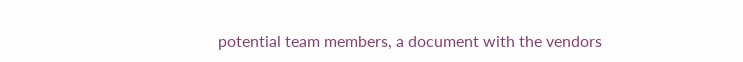potential team members, a document with the vendors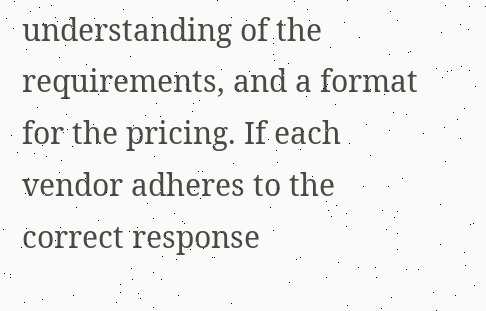understanding of the requirements, and a format for the pricing. If each vendor adheres to the correct response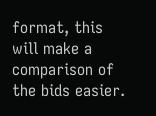format, this will make a comparison of the bids easier.